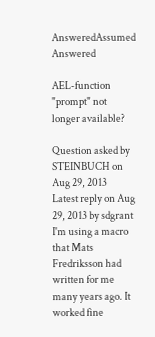AnsweredAssumed Answered

AEL-function "prompt" not longer available?

Question asked by STEINBUCH on Aug 29, 2013
Latest reply on Aug 29, 2013 by sdgrant
I'm using a macro that Mats Fredriksson had written for me many years ago. It worked fine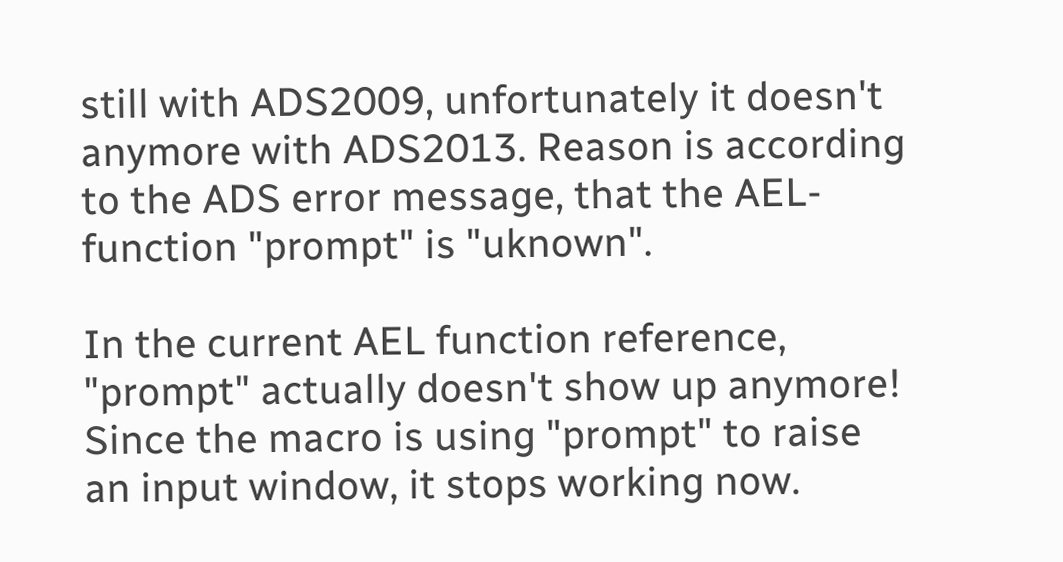still with ADS2009, unfortunately it doesn't anymore with ADS2013. Reason is according to the ADS error message, that the AEL-function "prompt" is "uknown".

In the current AEL function reference, "prompt" actually doesn't show up anymore! Since the macro is using "prompt" to raise an input window, it stops working now.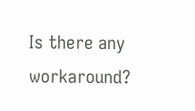Is there any workaround?